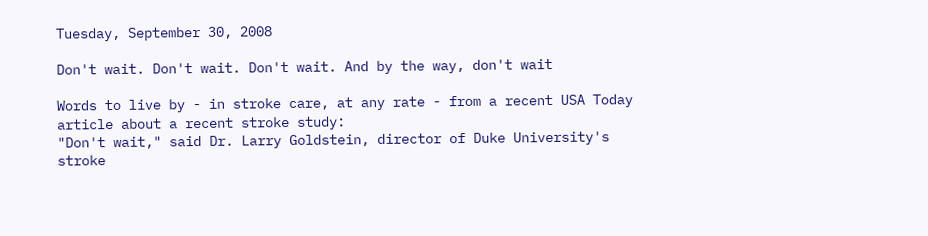Tuesday, September 30, 2008

Don't wait. Don't wait. Don't wait. And by the way, don't wait

Words to live by - in stroke care, at any rate - from a recent USA Today article about a recent stroke study:
"Don't wait," said Dr. Larry Goldstein, director of Duke University's stroke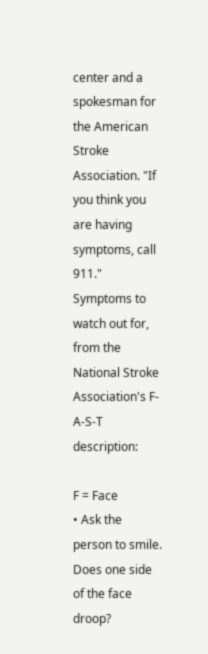center and a spokesman for the American Stroke Association. "If you think you are having symptoms, call 911."
Symptoms to watch out for, from the National Stroke Association's F-A-S-T description:

F = Face
• Ask the person to smile. Does one side of the face droop?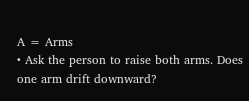A = Arms
• Ask the person to raise both arms. Does one arm drift downward?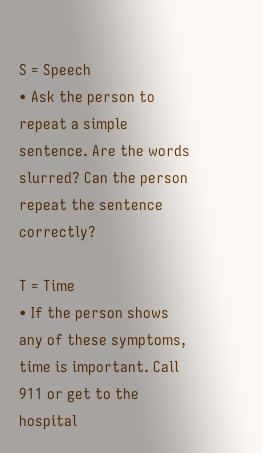S = Speech
• Ask the person to repeat a simple sentence. Are the words slurred? Can the person repeat the sentence correctly?

T = Time
• If the person shows any of these symptoms, time is important. Call 911 or get to the hospital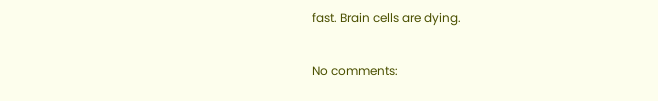fast. Brain cells are dying.

No comments: